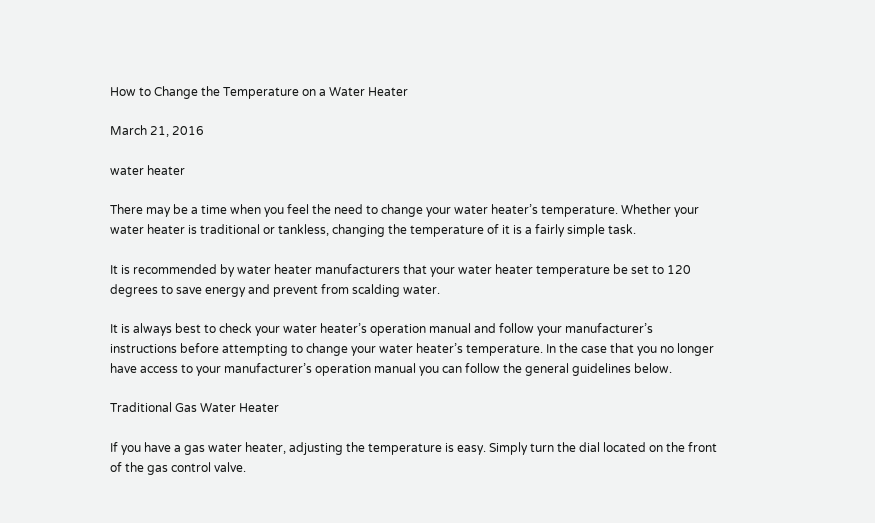How to Change the Temperature on a Water Heater

March 21, 2016

water heater

There may be a time when you feel the need to change your water heater’s temperature. Whether your water heater is traditional or tankless, changing the temperature of it is a fairly simple task.

It is recommended by water heater manufacturers that your water heater temperature be set to 120 degrees to save energy and prevent from scalding water.

It is always best to check your water heater’s operation manual and follow your manufacturer’s instructions before attempting to change your water heater’s temperature. In the case that you no longer have access to your manufacturer’s operation manual you can follow the general guidelines below.

Traditional Gas Water Heater

If you have a gas water heater, adjusting the temperature is easy. Simply turn the dial located on the front of the gas control valve.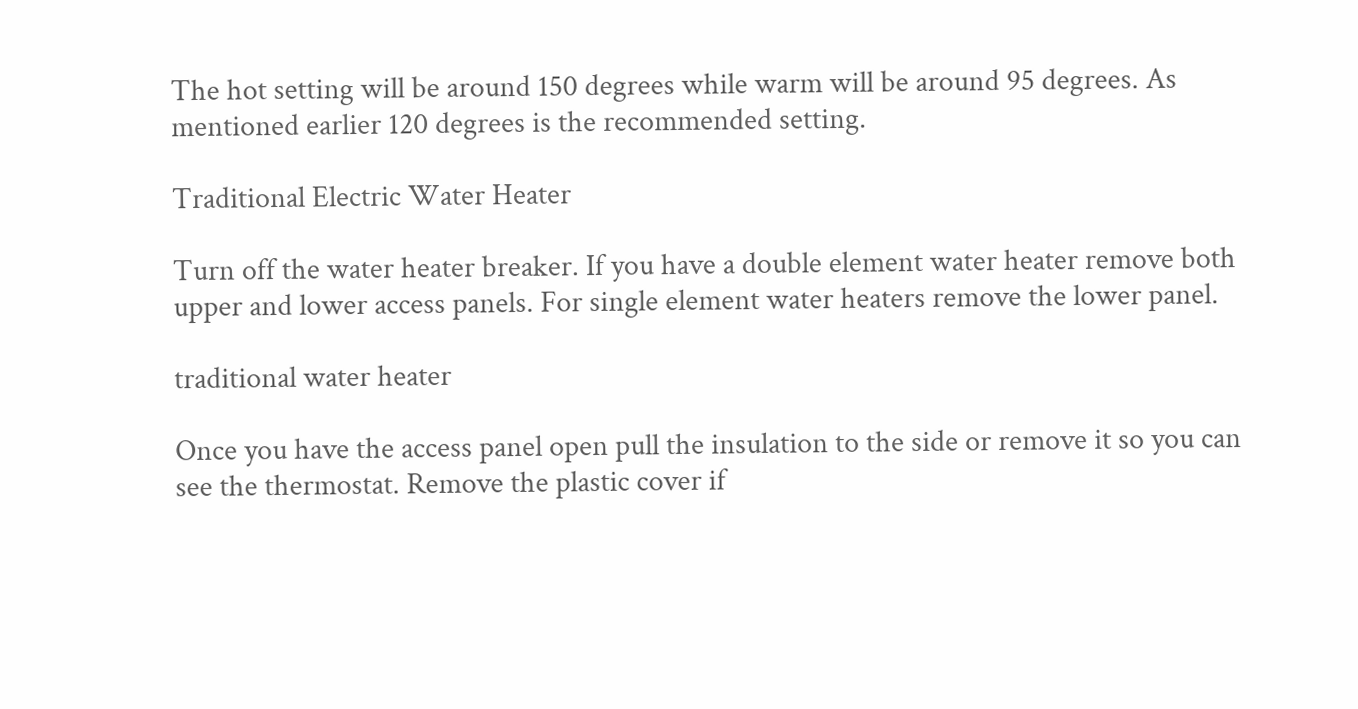The hot setting will be around 150 degrees while warm will be around 95 degrees. As mentioned earlier 120 degrees is the recommended setting.

Traditional Electric Water Heater

Turn off the water heater breaker. If you have a double element water heater remove both upper and lower access panels. For single element water heaters remove the lower panel.

traditional water heater

Once you have the access panel open pull the insulation to the side or remove it so you can see the thermostat. Remove the plastic cover if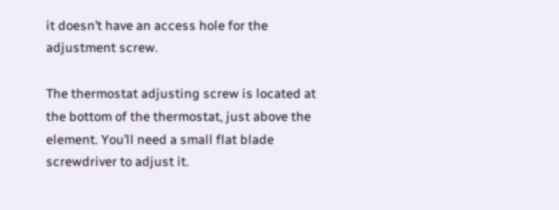it doesn’t have an access hole for the adjustment screw.

The thermostat adjusting screw is located at the bottom of the thermostat, just above the element. You’ll need a small flat blade screwdriver to adjust it.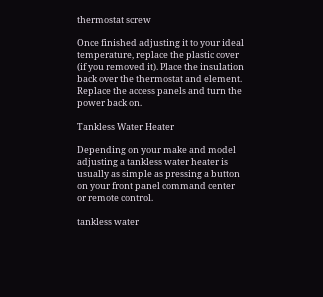thermostat screw

Once finished adjusting it to your ideal temperature, replace the plastic cover (if you removed it). Place the insulation back over the thermostat and element. Replace the access panels and turn the power back on.

Tankless Water Heater

Depending on your make and model adjusting a tankless water heater is usually as simple as pressing a button on your front panel command center or remote control.

tankless water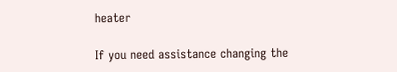heater

If you need assistance changing the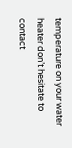temperature on your water heater don’t hesitate to contact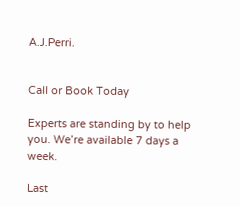A.J.Perri.


Call or Book Today

Experts are standing by to help you. We’re available 7 days a week.

Last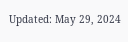Updated: May 29, 2024